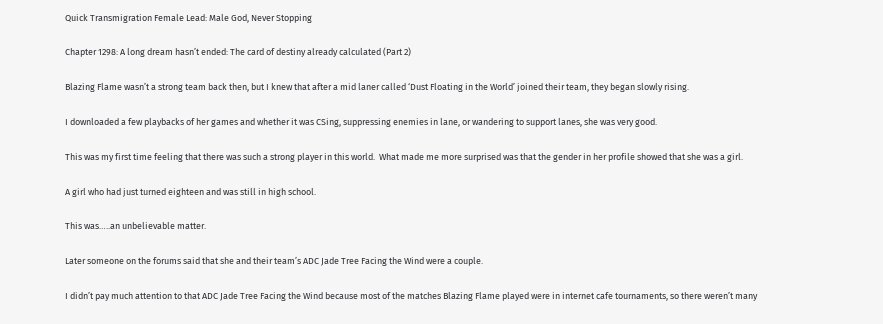Quick Transmigration Female Lead: Male God, Never Stopping

Chapter 1298: A long dream hasn’t ended: The card of destiny already calculated (Part 2)

Blazing Flame wasn’t a strong team back then, but I knew that after a mid laner called ‘Dust Floating in the World’ joined their team, they began slowly rising.

I downloaded a few playbacks of her games and whether it was CSing, suppressing enemies in lane, or wandering to support lanes, she was very good.

This was my first time feeling that there was such a strong player in this world.  What made me more surprised was that the gender in her profile showed that she was a girl.

A girl who had just turned eighteen and was still in high school.

This was…..an unbelievable matter.

Later someone on the forums said that she and their team’s ADC Jade Tree Facing the Wind were a couple.

I didn’t pay much attention to that ADC Jade Tree Facing the Wind because most of the matches Blazing Flame played were in internet cafe tournaments, so there weren’t many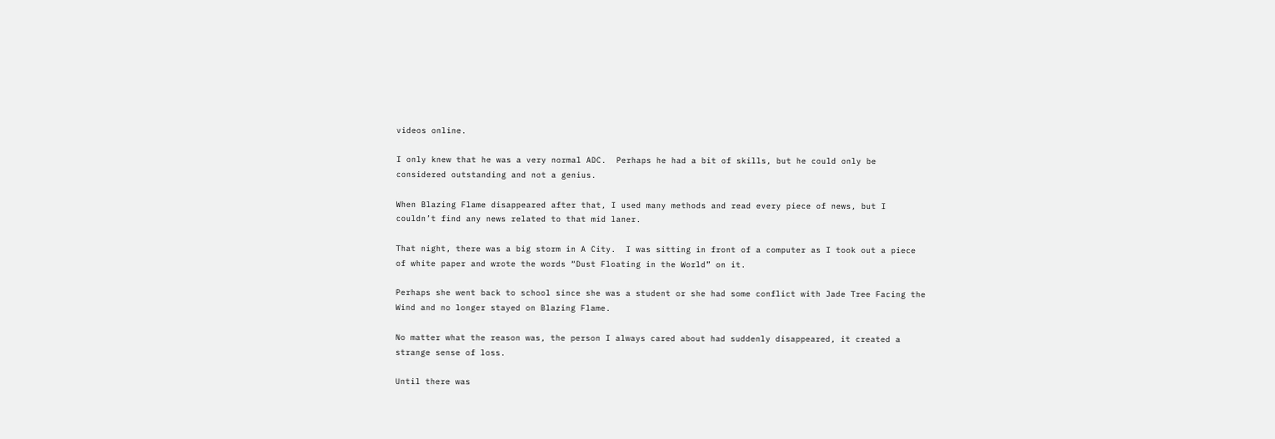videos online.

I only knew that he was a very normal ADC.  Perhaps he had a bit of skills, but he could only be considered outstanding and not a genius.

When Blazing Flame disappeared after that, I used many methods and read every piece of news, but I couldn’t find any news related to that mid laner.

That night, there was a big storm in A City.  I was sitting in front of a computer as I took out a piece of white paper and wrote the words “Dust Floating in the World” on it.

Perhaps she went back to school since she was a student or she had some conflict with Jade Tree Facing the Wind and no longer stayed on Blazing Flame.

No matter what the reason was, the person I always cared about had suddenly disappeared, it created a strange sense of loss.

Until there was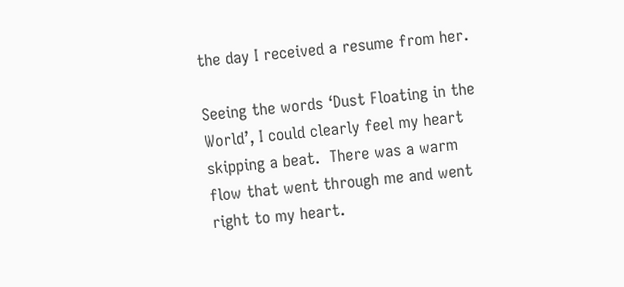the day I received a resume from her.

Seeing the words ‘Dust Floating in the World’, I could clearly feel my heart skipping a beat.  There was a warm flow that went through me and went right to my heart.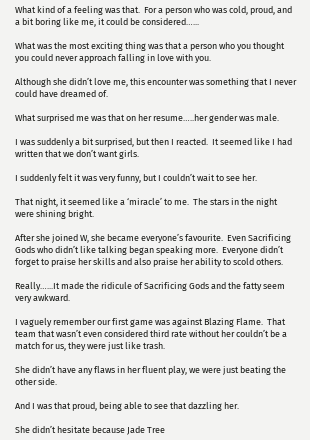What kind of a feeling was that.  For a person who was cold, proud, and a bit boring like me, it could be considered…...

What was the most exciting thing was that a person who you thought you could never approach falling in love with you.

Although she didn’t love me, this encounter was something that I never could have dreamed of.

What surprised me was that on her resume…..her gender was male.

I was suddenly a bit surprised, but then I reacted.  It seemed like I had written that we don’t want girls.

I suddenly felt it was very funny, but I couldn’t wait to see her.

That night, it seemed like a ‘miracle’ to me.  The stars in the night were shining bright.

After she joined W, she became everyone’s favourite.  Even Sacrificing Gods who didn’t like talking began speaking more.  Everyone didn’t forget to praise her skills and also praise her ability to scold others.

Really…...It made the ridicule of Sacrificing Gods and the fatty seem very awkward.

I vaguely remember our first game was against Blazing Flame.  That team that wasn’t even considered third rate without her couldn’t be a match for us, they were just like trash.

She didn’t have any flaws in her fluent play, we were just beating the other side.

And I was that proud, being able to see that dazzling her.

She didn’t hesitate because Jade Tree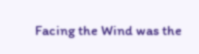Facing the Wind was the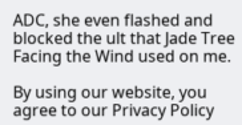ADC, she even flashed and blocked the ult that Jade Tree Facing the Wind used on me.

By using our website, you agree to our Privacy Policy